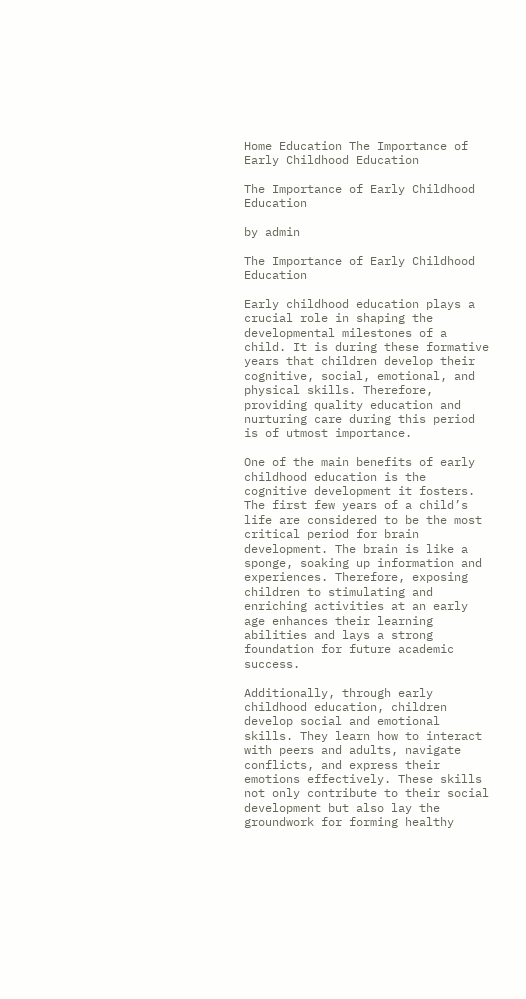Home Education The Importance of Early Childhood Education

The Importance of Early Childhood Education

by admin

The Importance of Early Childhood Education

Early childhood education plays a crucial role in shaping the developmental milestones of a child. It is during these formative years that children develop their cognitive, social, emotional, and physical skills. Therefore, providing quality education and nurturing care during this period is of utmost importance.

One of the main benefits of early childhood education is the cognitive development it fosters. The first few years of a child’s life are considered to be the most critical period for brain development. The brain is like a sponge, soaking up information and experiences. Therefore, exposing children to stimulating and enriching activities at an early age enhances their learning abilities and lays a strong foundation for future academic success.

Additionally, through early childhood education, children develop social and emotional skills. They learn how to interact with peers and adults, navigate conflicts, and express their emotions effectively. These skills not only contribute to their social development but also lay the groundwork for forming healthy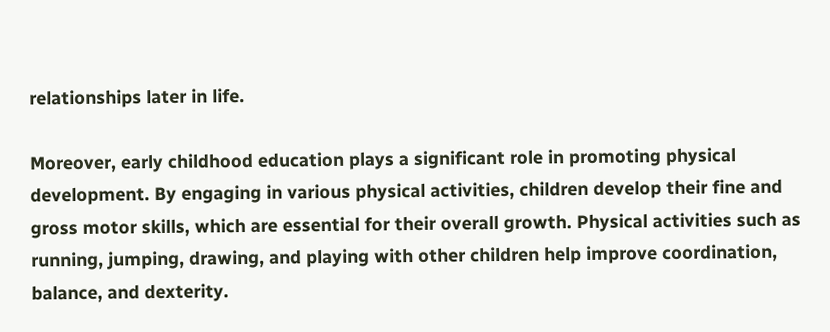relationships later in life.

Moreover, early childhood education plays a significant role in promoting physical development. By engaging in various physical activities, children develop their fine and gross motor skills, which are essential for their overall growth. Physical activities such as running, jumping, drawing, and playing with other children help improve coordination, balance, and dexterity.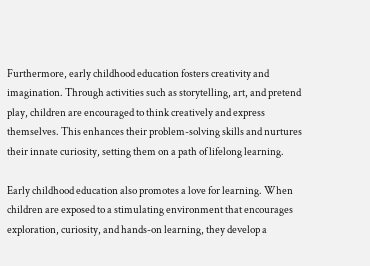Furthermore, early childhood education fosters creativity and imagination. Through activities such as storytelling, art, and pretend play, children are encouraged to think creatively and express themselves. This enhances their problem-solving skills and nurtures their innate curiosity, setting them on a path of lifelong learning.

Early childhood education also promotes a love for learning. When children are exposed to a stimulating environment that encourages exploration, curiosity, and hands-on learning, they develop a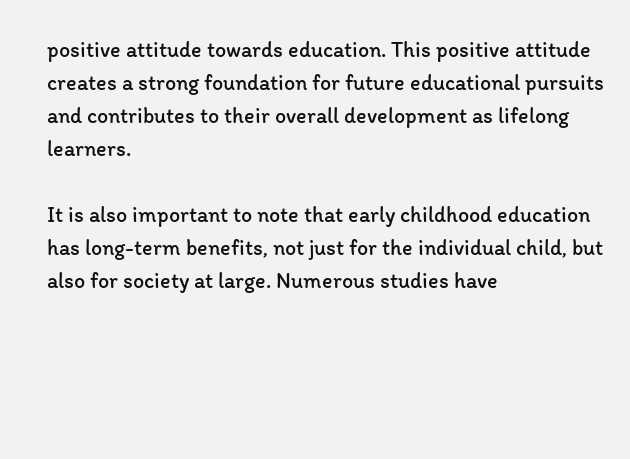positive attitude towards education. This positive attitude creates a strong foundation for future educational pursuits and contributes to their overall development as lifelong learners.

It is also important to note that early childhood education has long-term benefits, not just for the individual child, but also for society at large. Numerous studies have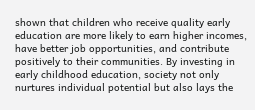shown that children who receive quality early education are more likely to earn higher incomes, have better job opportunities, and contribute positively to their communities. By investing in early childhood education, society not only nurtures individual potential but also lays the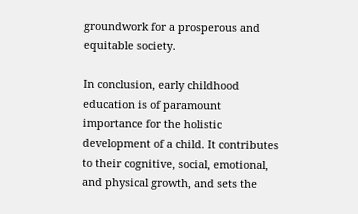groundwork for a prosperous and equitable society.

In conclusion, early childhood education is of paramount importance for the holistic development of a child. It contributes to their cognitive, social, emotional, and physical growth, and sets the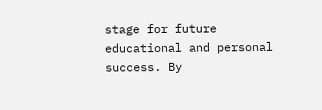stage for future educational and personal success. By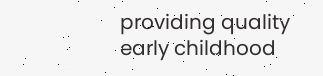providing quality early childhood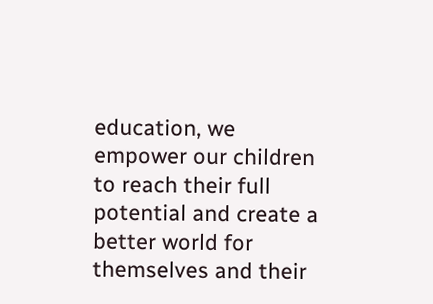education, we empower our children to reach their full potential and create a better world for themselves and their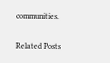communities.

Related Posts